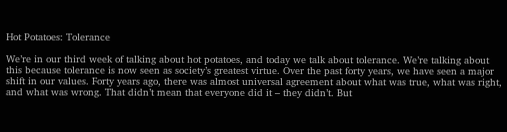Hot Potatoes: Tolerance

We’re in our third week of talking about hot potatoes, and today we talk about tolerance. We’re talking about this because tolerance is now seen as society’s greatest virtue. Over the past forty years, we have seen a major shift in our values. Forty years ago, there was almost universal agreement about what was true, what was right, and what was wrong. That didn’t mean that everyone did it – they didn’t. But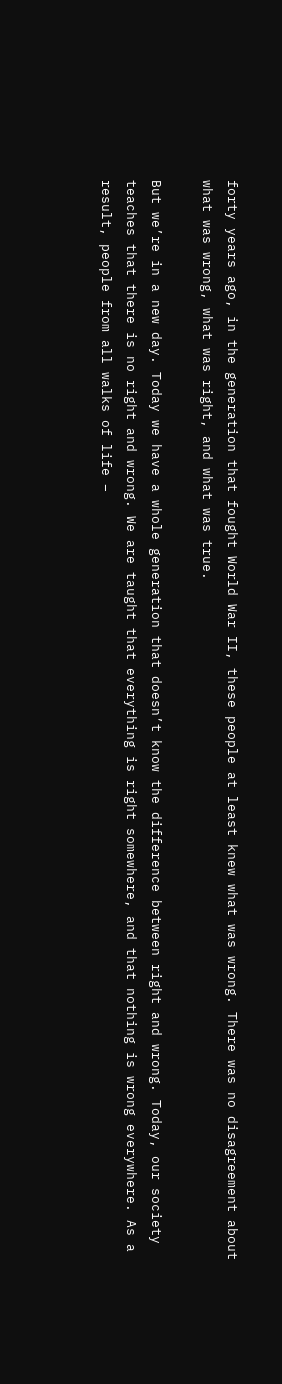forty years ago, in the generation that fought World War II, these people at least knew what was wrong. There was no disagreement about what was wrong, what was right, and what was true.

But we’re in a new day. Today we have a whole generation that doesn’t know the difference between right and wrong. Today, our society teaches that there is no right and wrong. We are taught that everything is right somewhere, and that nothing is wrong everywhere. As a result, people from all walks of life –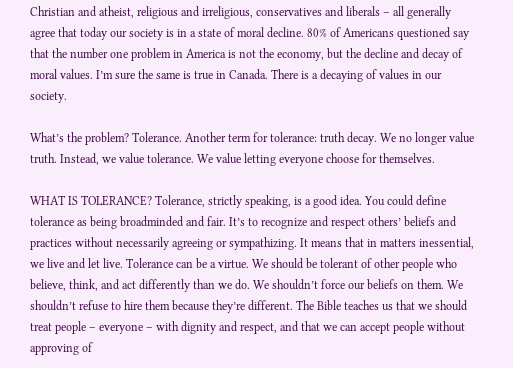Christian and atheist, religious and irreligious, conservatives and liberals – all generally agree that today our society is in a state of moral decline. 80% of Americans questioned say that the number one problem in America is not the economy, but the decline and decay of moral values. I’m sure the same is true in Canada. There is a decaying of values in our society.

What’s the problem? Tolerance. Another term for tolerance: truth decay. We no longer value truth. Instead, we value tolerance. We value letting everyone choose for themselves.

WHAT IS TOLERANCE? Tolerance, strictly speaking, is a good idea. You could define tolerance as being broadminded and fair. It’s to recognize and respect others’ beliefs and practices without necessarily agreeing or sympathizing. It means that in matters inessential, we live and let live. Tolerance can be a virtue. We should be tolerant of other people who believe, think, and act differently than we do. We shouldn’t force our beliefs on them. We shouldn’t refuse to hire them because they’re different. The Bible teaches us that we should treat people – everyone – with dignity and respect, and that we can accept people without approving of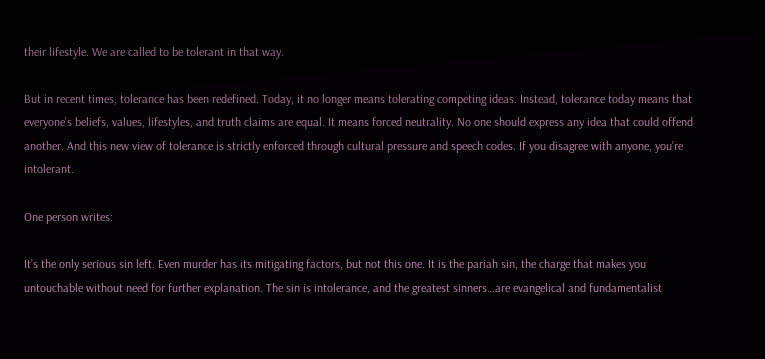their lifestyle. We are called to be tolerant in that way.

But in recent times, tolerance has been redefined. Today, it no longer means tolerating competing ideas. Instead, tolerance today means that everyone’s beliefs, values, lifestyles, and truth claims are equal. It means forced neutrality. No one should express any idea that could offend another. And this new view of tolerance is strictly enforced through cultural pressure and speech codes. If you disagree with anyone, you’re intolerant.

One person writes:

It’s the only serious sin left. Even murder has its mitigating factors, but not this one. It is the pariah sin, the charge that makes you untouchable without need for further explanation. The sin is intolerance, and the greatest sinners…are evangelical and fundamentalist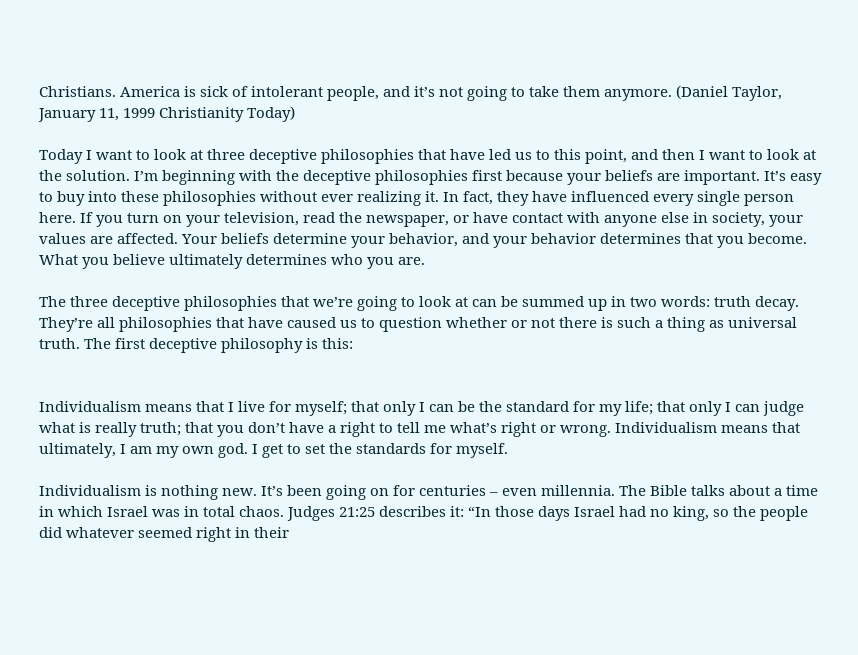Christians. America is sick of intolerant people, and it’s not going to take them anymore. (Daniel Taylor, January 11, 1999 Christianity Today)

Today I want to look at three deceptive philosophies that have led us to this point, and then I want to look at the solution. I’m beginning with the deceptive philosophies first because your beliefs are important. It’s easy to buy into these philosophies without ever realizing it. In fact, they have influenced every single person here. If you turn on your television, read the newspaper, or have contact with anyone else in society, your values are affected. Your beliefs determine your behavior, and your behavior determines that you become. What you believe ultimately determines who you are.

The three deceptive philosophies that we’re going to look at can be summed up in two words: truth decay. They’re all philosophies that have caused us to question whether or not there is such a thing as universal truth. The first deceptive philosophy is this:


Individualism means that I live for myself; that only I can be the standard for my life; that only I can judge what is really truth; that you don’t have a right to tell me what’s right or wrong. Individualism means that ultimately, I am my own god. I get to set the standards for myself.

Individualism is nothing new. It’s been going on for centuries – even millennia. The Bible talks about a time in which Israel was in total chaos. Judges 21:25 describes it: “In those days Israel had no king, so the people did whatever seemed right in their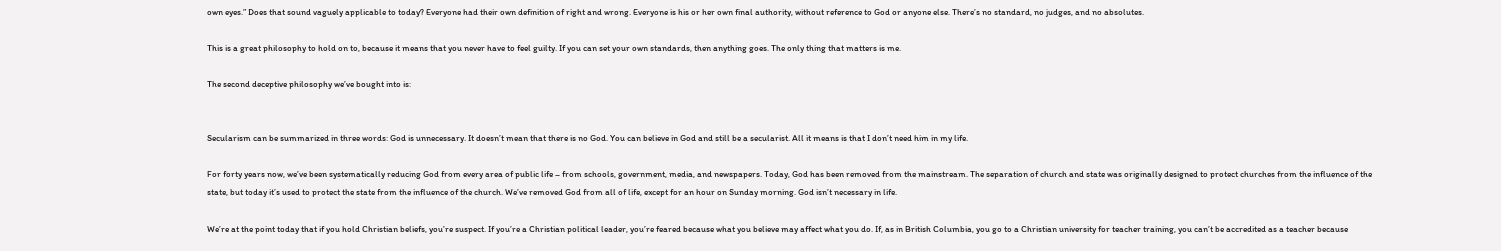own eyes.” Does that sound vaguely applicable to today? Everyone had their own definition of right and wrong. Everyone is his or her own final authority, without reference to God or anyone else. There’s no standard, no judges, and no absolutes.

This is a great philosophy to hold on to, because it means that you never have to feel guilty. If you can set your own standards, then anything goes. The only thing that matters is me.

The second deceptive philosophy we’ve bought into is:


Secularism can be summarized in three words: God is unnecessary. It doesn’t mean that there is no God. You can believe in God and still be a secularist. All it means is that I don’t need him in my life.

For forty years now, we’ve been systematically reducing God from every area of public life – from schools, government, media, and newspapers. Today, God has been removed from the mainstream. The separation of church and state was originally designed to protect churches from the influence of the state, but today it’s used to protect the state from the influence of the church. We’ve removed God from all of life, except for an hour on Sunday morning. God isn’t necessary in life.

We’re at the point today that if you hold Christian beliefs, you’re suspect. If you’re a Christian political leader, you’re feared because what you believe may affect what you do. If, as in British Columbia, you go to a Christian university for teacher training, you can’t be accredited as a teacher because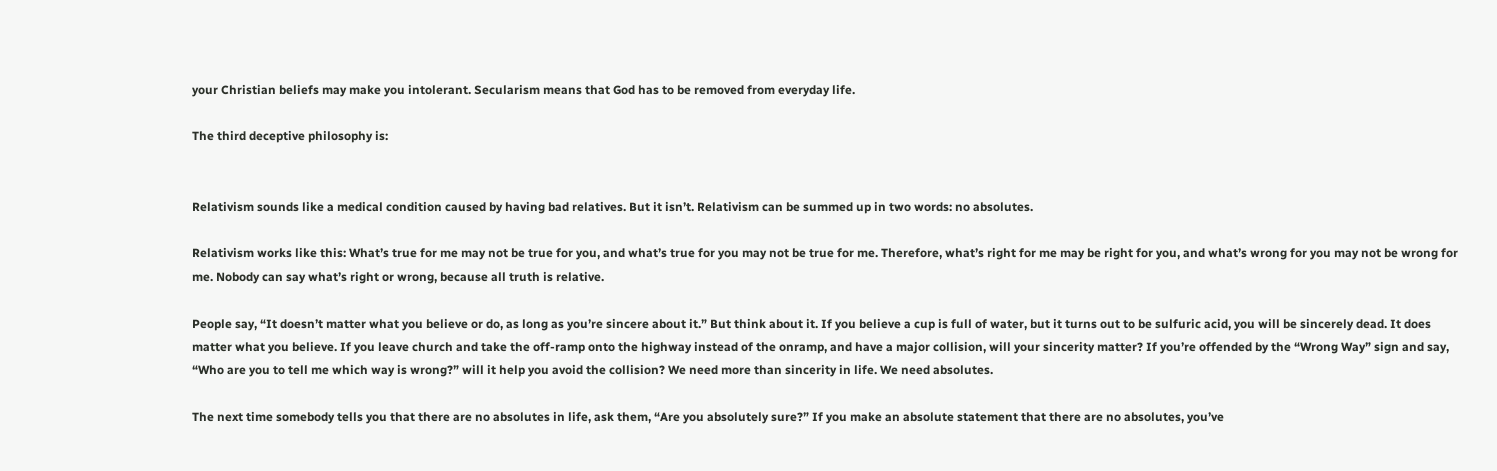your Christian beliefs may make you intolerant. Secularism means that God has to be removed from everyday life.

The third deceptive philosophy is:


Relativism sounds like a medical condition caused by having bad relatives. But it isn’t. Relativism can be summed up in two words: no absolutes.

Relativism works like this: What’s true for me may not be true for you, and what’s true for you may not be true for me. Therefore, what’s right for me may be right for you, and what’s wrong for you may not be wrong for me. Nobody can say what’s right or wrong, because all truth is relative.

People say, “It doesn’t matter what you believe or do, as long as you’re sincere about it.” But think about it. If you believe a cup is full of water, but it turns out to be sulfuric acid, you will be sincerely dead. It does matter what you believe. If you leave church and take the off-ramp onto the highway instead of the onramp, and have a major collision, will your sincerity matter? If you’re offended by the “Wrong Way” sign and say, “Who are you to tell me which way is wrong?” will it help you avoid the collision? We need more than sincerity in life. We need absolutes.

The next time somebody tells you that there are no absolutes in life, ask them, “Are you absolutely sure?” If you make an absolute statement that there are no absolutes, you’ve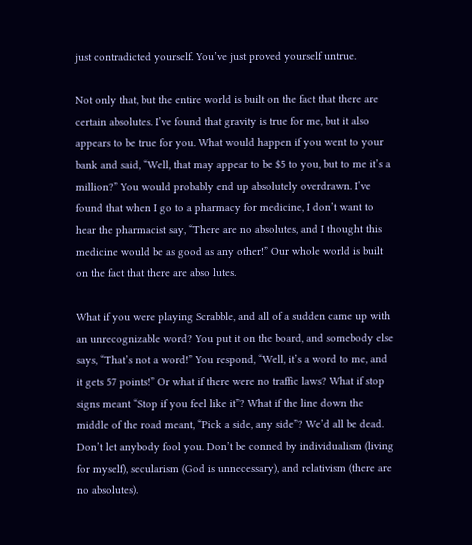just contradicted yourself. You’ve just proved yourself untrue.

Not only that, but the entire world is built on the fact that there are certain absolutes. I’ve found that gravity is true for me, but it also appears to be true for you. What would happen if you went to your bank and said, “Well, that may appear to be $5 to you, but to me it’s a million?” You would probably end up absolutely overdrawn. I’ve found that when I go to a pharmacy for medicine, I don’t want to hear the pharmacist say, “There are no absolutes, and I thought this medicine would be as good as any other!” Our whole world is built on the fact that there are abso lutes.

What if you were playing Scrabble, and all of a sudden came up with an unrecognizable word? You put it on the board, and somebody else says, “That’s not a word!” You respond, “Well, it’s a word to me, and it gets 57 points!” Or what if there were no traffic laws? What if stop signs meant “Stop if you feel like it”? What if the line down the middle of the road meant, “Pick a side, any side”? We’d all be dead. Don’t let anybody fool you. Don’t be conned by individualism (living for myself), secularism (God is unnecessary), and relativism (there are no absolutes).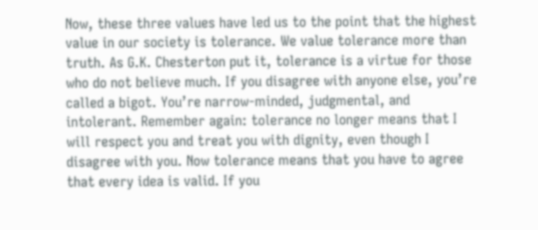Now, these three values have led us to the point that the highest value in our society is tolerance. We value tolerance more than truth. As G.K. Chesterton put it, tolerance is a virtue for those who do not believe much. If you disagree with anyone else, you’re called a bigot. You’re narrow-minded, judgmental, and intolerant. Remember again: tolerance no longer means that I will respect you and treat you with dignity, even though I disagree with you. Now tolerance means that you have to agree that every idea is valid. If you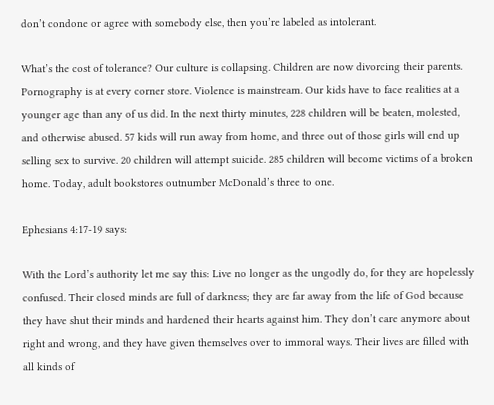don’t condone or agree with somebody else, then you’re labeled as intolerant.

What’s the cost of tolerance? Our culture is collapsing. Children are now divorcing their parents. Pornography is at every corner store. Violence is mainstream. Our kids have to face realities at a younger age than any of us did. In the next thirty minutes, 228 children will be beaten, molested, and otherwise abused. 57 kids will run away from home, and three out of those girls will end up selling sex to survive. 20 children will attempt suicide. 285 children will become victims of a broken home. Today, adult bookstores outnumber McDonald’s three to one.

Ephesians 4:17-19 says:

With the Lord’s authority let me say this: Live no longer as the ungodly do, for they are hopelessly confused. Their closed minds are full of darkness; they are far away from the life of God because they have shut their minds and hardened their hearts against him. They don’t care anymore about right and wrong, and they have given themselves over to immoral ways. Their lives are filled with all kinds of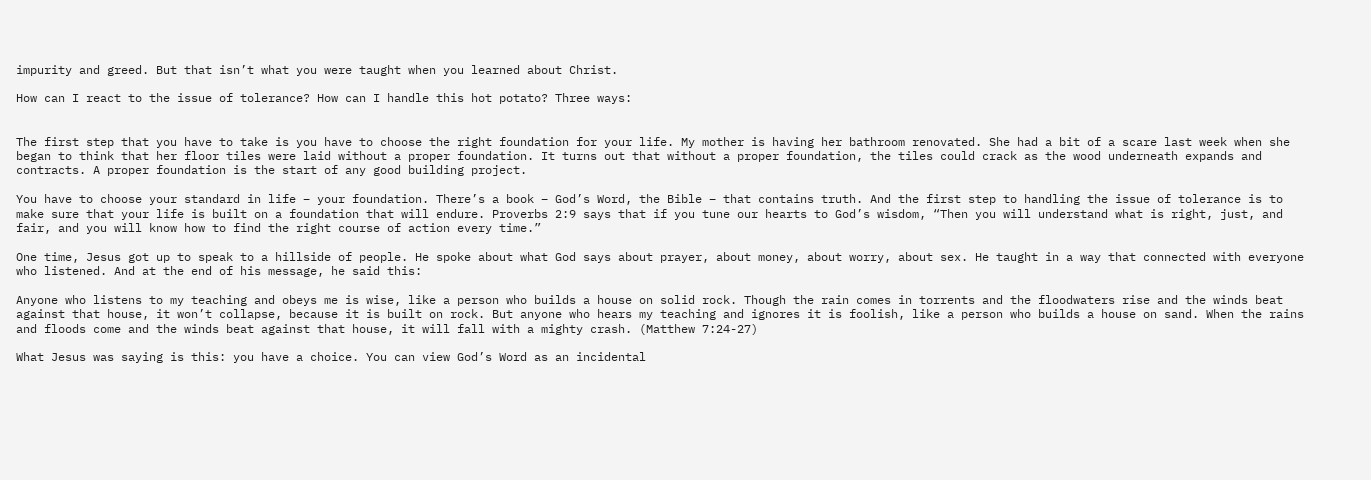impurity and greed. But that isn’t what you were taught when you learned about Christ.

How can I react to the issue of tolerance? How can I handle this hot potato? Three ways:


The first step that you have to take is you have to choose the right foundation for your life. My mother is having her bathroom renovated. She had a bit of a scare last week when she began to think that her floor tiles were laid without a proper foundation. It turns out that without a proper foundation, the tiles could crack as the wood underneath expands and contracts. A proper foundation is the start of any good building project.

You have to choose your standard in life – your foundation. There’s a book – God’s Word, the Bible – that contains truth. And the first step to handling the issue of tolerance is to make sure that your life is built on a foundation that will endure. Proverbs 2:9 says that if you tune our hearts to God’s wisdom, “Then you will understand what is right, just, and fair, and you will know how to find the right course of action every time.”

One time, Jesus got up to speak to a hillside of people. He spoke about what God says about prayer, about money, about worry, about sex. He taught in a way that connected with everyone who listened. And at the end of his message, he said this:

Anyone who listens to my teaching and obeys me is wise, like a person who builds a house on solid rock. Though the rain comes in torrents and the floodwaters rise and the winds beat against that house, it won’t collapse, because it is built on rock. But anyone who hears my teaching and ignores it is foolish, like a person who builds a house on sand. When the rains and floods come and the winds beat against that house, it will fall with a mighty crash. (Matthew 7:24-27)

What Jesus was saying is this: you have a choice. You can view God’s Word as an incidental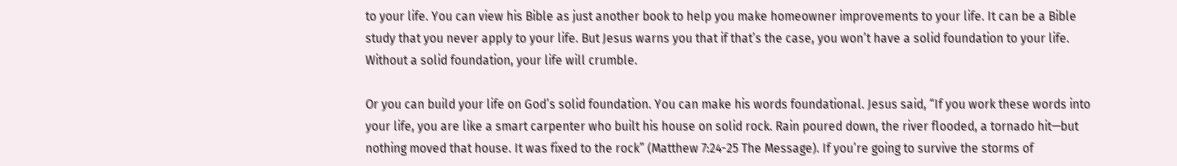to your life. You can view his Bible as just another book to help you make homeowner improvements to your life. It can be a Bible study that you never apply to your life. But Jesus warns you that if that’s the case, you won’t have a solid foundation to your life. Without a solid foundation, your life will crumble.

Or you can build your life on God’s solid foundation. You can make his words foundational. Jesus said, “If you work these words into your life, you are like a smart carpenter who built his house on solid rock. Rain poured down, the river flooded, a tornado hit—but nothing moved that house. It was fixed to the rock” (Matthew 7:24-25 The Message). If you’re going to survive the storms of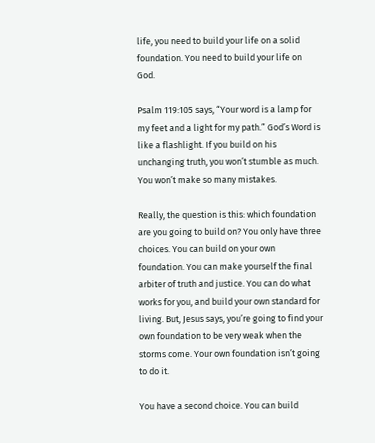life, you need to build your life on a solid foundation. You need to build your life on God.

Psalm 119:105 says, “Your word is a lamp for my feet and a light for my path.” God’s Word is like a flashlight. If you build on his unchanging truth, you won’t stumble as much. You won’t make so many mistakes.

Really, the question is this: which foundation are you going to build on? You only have three choices. You can build on your own foundation. You can make yourself the final arbiter of truth and justice. You can do what works for you, and build your own standard for living. But, Jesus says, you’re going to find your own foundation to be very weak when the storms come. Your own foundation isn’t going to do it.

You have a second choice. You can build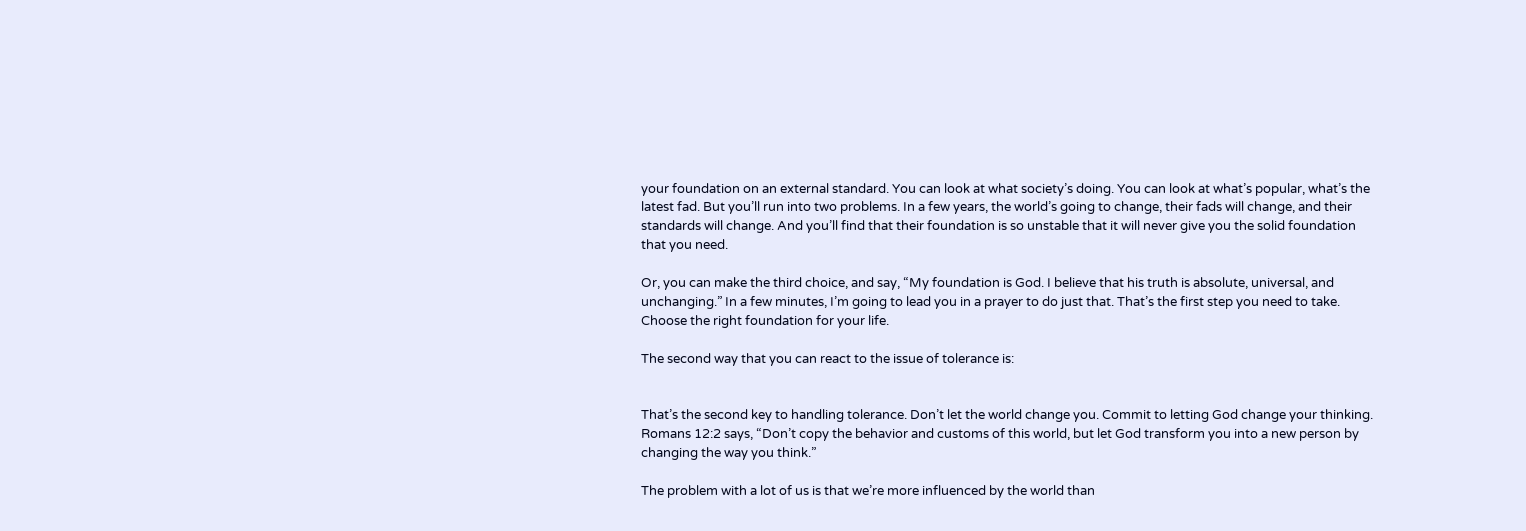your foundation on an external standard. You can look at what society’s doing. You can look at what’s popular, what’s the latest fad. But you’ll run into two problems. In a few years, the world’s going to change, their fads will change, and their standards will change. And you’ll find that their foundation is so unstable that it will never give you the solid foundation that you need.

Or, you can make the third choice, and say, “My foundation is God. I believe that his truth is absolute, universal, and unchanging.” In a few minutes, I’m going to lead you in a prayer to do just that. That’s the first step you need to take. Choose the right foundation for your life.

The second way that you can react to the issue of tolerance is:


That’s the second key to handling tolerance. Don’t let the world change you. Commit to letting God change your thinking. Romans 12:2 says, “Don’t copy the behavior and customs of this world, but let God transform you into a new person by changing the way you think.”

The problem with a lot of us is that we’re more influenced by the world than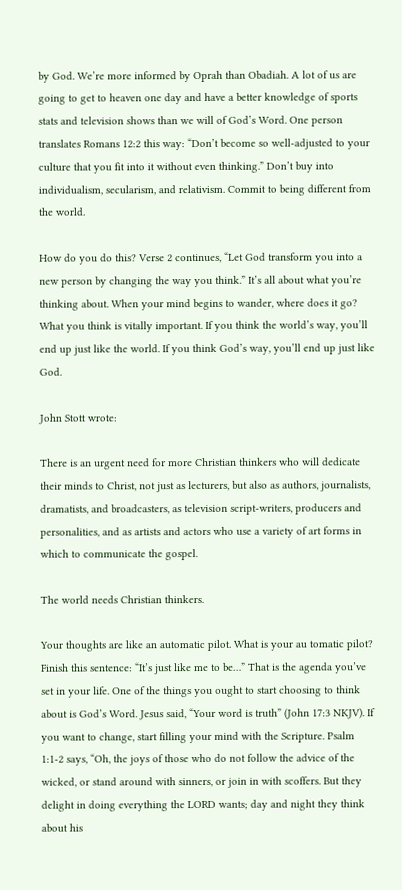by God. We’re more informed by Oprah than Obadiah. A lot of us are going to get to heaven one day and have a better knowledge of sports stats and television shows than we will of God’s Word. One person translates Romans 12:2 this way: “Don’t become so well-adjusted to your culture that you fit into it without even thinking.” Don’t buy into individualism, secularism, and relativism. Commit to being different from the world.

How do you do this? Verse 2 continues, “Let God transform you into a new person by changing the way you think.” It’s all about what you’re thinking about. When your mind begins to wander, where does it go? What you think is vitally important. If you think the world’s way, you’ll end up just like the world. If you think God’s way, you’ll end up just like God.

John Stott wrote:

There is an urgent need for more Christian thinkers who will dedicate their minds to Christ, not just as lecturers, but also as authors, journalists, dramatists, and broadcasters, as television script-writers, producers and personalities, and as artists and actors who use a variety of art forms in which to communicate the gospel.

The world needs Christian thinkers.

Your thoughts are like an automatic pilot. What is your au tomatic pilot? Finish this sentence: “It’s just like me to be…” That is the agenda you’ve set in your life. One of the things you ought to start choosing to think about is God’s Word. Jesus said, “Your word is truth” (John 17:3 NKJV). If you want to change, start filling your mind with the Scripture. Psalm 1:1-2 says, “Oh, the joys of those who do not follow the advice of the wicked, or stand around with sinners, or join in with scoffers. But they delight in doing everything the LORD wants; day and night they think about his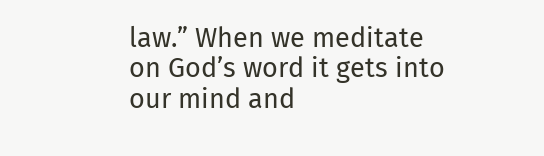law.” When we meditate on God’s word it gets into our mind and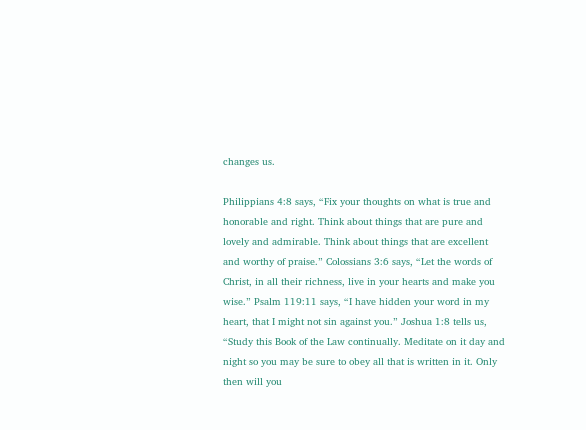changes us.

Philippians 4:8 says, “Fix your thoughts on what is true and honorable and right. Think about things that are pure and lovely and admirable. Think about things that are excellent and worthy of praise.” Colossians 3:6 says, “Let the words of Christ, in all their richness, live in your hearts and make you wise.” Psalm 119:11 says, “I have hidden your word in my heart, that I might not sin against you.” Joshua 1:8 tells us, “Study this Book of the Law continually. Meditate on it day and night so you may be sure to obey all that is written in it. Only then will you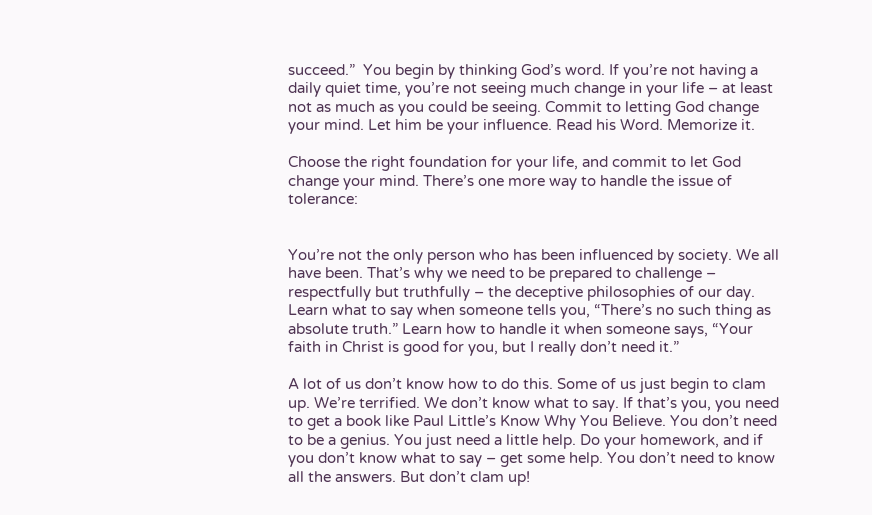succeed.”  You begin by thinking God’s word. If you’re not having a daily quiet time, you’re not seeing much change in your life – at least not as much as you could be seeing. Commit to letting God change your mind. Let him be your influence. Read his Word. Memorize it.

Choose the right foundation for your life, and commit to let God change your mind. There’s one more way to handle the issue of tolerance:


You’re not the only person who has been influenced by society. We all have been. That’s why we need to be prepared to challenge – respectfully but truthfully – the deceptive philosophies of our day. Learn what to say when someone tells you, “There’s no such thing as absolute truth.” Learn how to handle it when someone says, “Your faith in Christ is good for you, but I really don’t need it.”

A lot of us don’t know how to do this. Some of us just begin to clam up. We’re terrified. We don’t know what to say. If that’s you, you need to get a book like Paul Little’s Know Why You Believe. You don’t need to be a genius. You just need a little help. Do your homework, and if you don’t know what to say – get some help. You don’t need to know all the answers. But don’t clam up!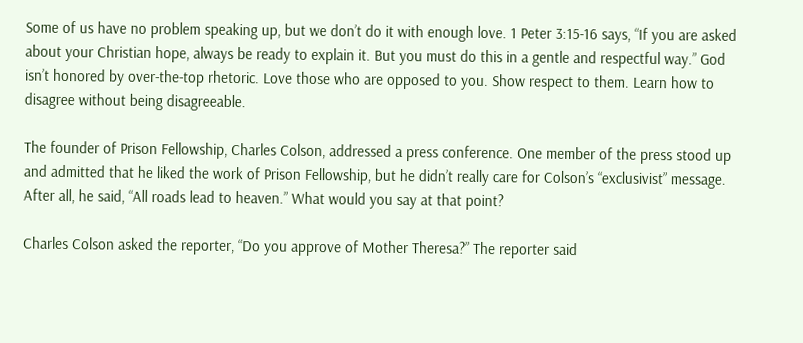Some of us have no problem speaking up, but we don’t do it with enough love. 1 Peter 3:15-16 says, “If you are asked about your Christian hope, always be ready to explain it. But you must do this in a gentle and respectful way.” God isn’t honored by over-the-top rhetoric. Love those who are opposed to you. Show respect to them. Learn how to disagree without being disagreeable.

The founder of Prison Fellowship, Charles Colson, addressed a press conference. One member of the press stood up and admitted that he liked the work of Prison Fellowship, but he didn’t really care for Colson’s “exclusivist” message. After all, he said, “All roads lead to heaven.” What would you say at that point?

Charles Colson asked the reporter, “Do you approve of Mother Theresa?” The reporter said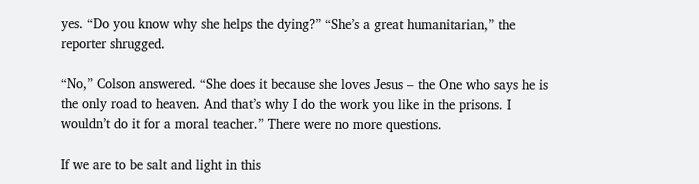yes. “Do you know why she helps the dying?” “She’s a great humanitarian,” the reporter shrugged.

“No,” Colson answered. “She does it because she loves Jesus – the One who says he is the only road to heaven. And that’s why I do the work you like in the prisons. I wouldn’t do it for a moral teacher.” There were no more questions.

If we are to be salt and light in this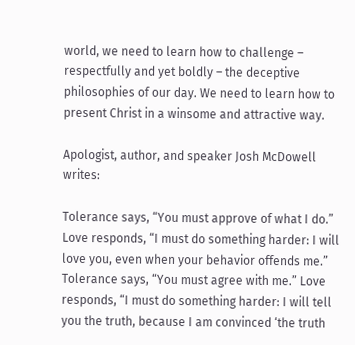world, we need to learn how to challenge – respectfully and yet boldly – the deceptive philosophies of our day. We need to learn how to present Christ in a winsome and attractive way.

Apologist, author, and speaker Josh McDowell writes:

Tolerance says, “You must approve of what I do.” Love responds, “I must do something harder: I will love you, even when your behavior offends me.”
Tolerance says, “You must agree with me.” Love responds, “I must do something harder: I will tell you the truth, because I am convinced ‘the truth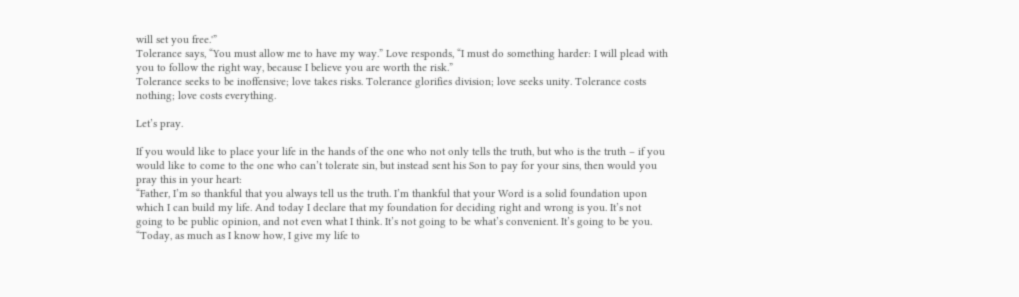will set you free.'”
Tolerance says, “You must allow me to have my way.” Love responds, “I must do something harder: I will plead with you to follow the right way, because I believe you are worth the risk.”
Tolerance seeks to be inoffensive; love takes risks. Tolerance glorifies division; love seeks unity. Tolerance costs nothing; love costs everything.

Let’s pray.

If you would like to place your life in the hands of the one who not only tells the truth, but who is the truth – if you would like to come to the one who can’t tolerate sin, but instead sent his Son to pay for your sins, then would you pray this in your heart:
“Father, I’m so thankful that you always tell us the truth. I’m thankful that your Word is a solid foundation upon which I can build my life. And today I declare that my foundation for deciding right and wrong is you. It’s not going to be public opinion, and not even what I think. It’s not going to be what’s convenient. It’s going to be you.
“Today, as much as I know how, I give my life to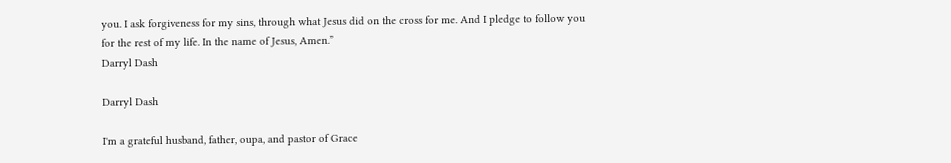you. I ask forgiveness for my sins, through what Jesus did on the cross for me. And I pledge to follow you for the rest of my life. In the name of Jesus, Amen.”
Darryl Dash

Darryl Dash

I'm a grateful husband, father, oupa, and pastor of Grace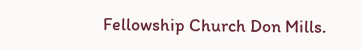Fellowship Church Don Mills.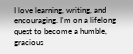I love learning, writing, and encouraging. I'm on a lifelong quest to become a humble, gracious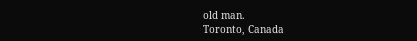old man.
Toronto, Canada